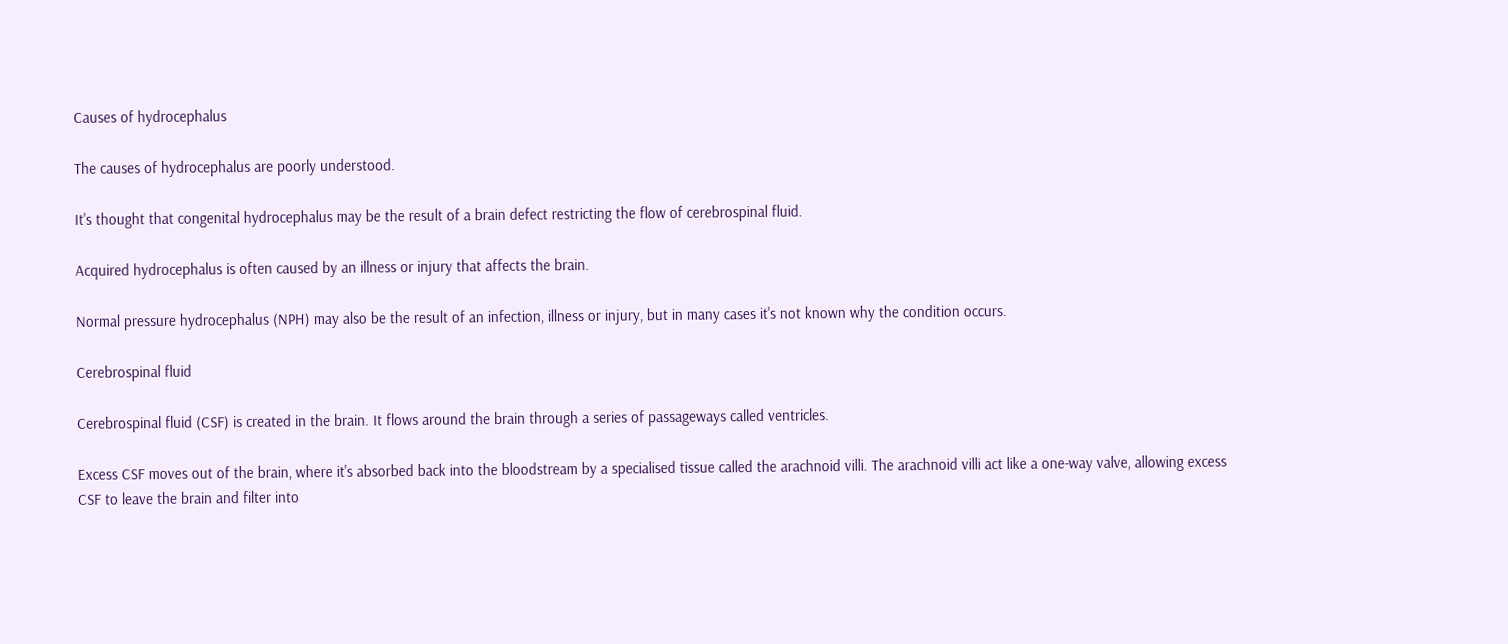Causes of hydrocephalus

The causes of hydrocephalus are poorly understood.

It's thought that congenital hydrocephalus may be the result of a brain defect restricting the flow of cerebrospinal fluid.

Acquired hydrocephalus is often caused by an illness or injury that affects the brain.

Normal pressure hydrocephalus (NPH) may also be the result of an infection, illness or injury, but in many cases it's not known why the condition occurs.

Cerebrospinal fluid

Cerebrospinal fluid (CSF) is created in the brain. It flows around the brain through a series of passageways called ventricles.

Excess CSF moves out of the brain, where it's absorbed back into the bloodstream by a specialised tissue called the arachnoid villi. The arachnoid villi act like a one-way valve, allowing excess CSF to leave the brain and filter into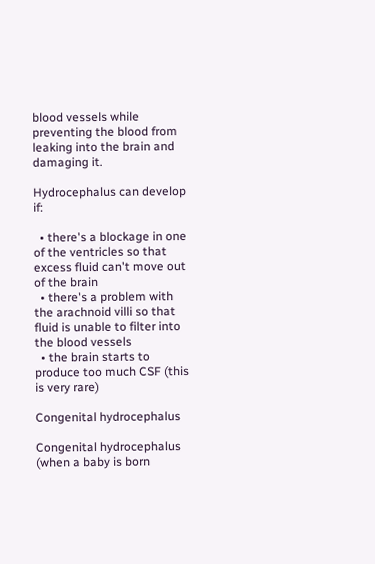blood vessels while preventing the blood from leaking into the brain and damaging it.

Hydrocephalus can develop if:

  • there's a blockage in one of the ventricles so that excess fluid can't move out of the brain
  • there's a problem with the arachnoid villi so that fluid is unable to filter into the blood vessels
  • the brain starts to produce too much CSF (this is very rare)

Congenital hydrocephalus

Congenital hydrocephalus (when a baby is born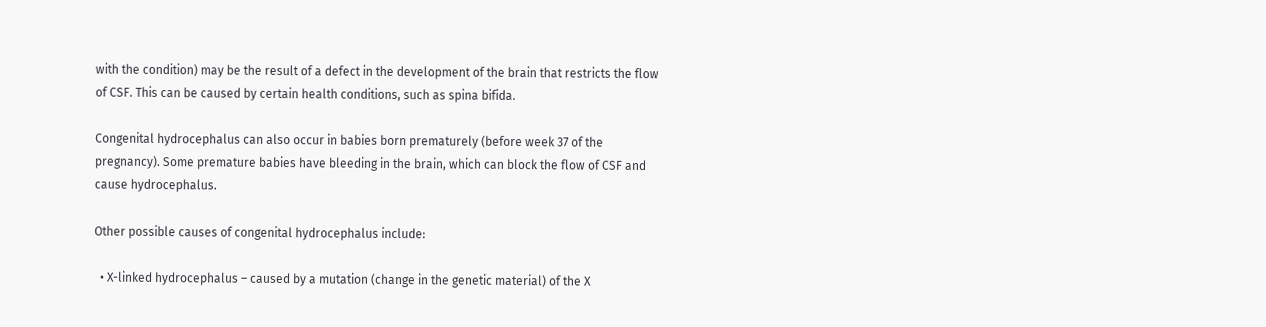with the condition) may be the result of a defect in the development of the brain that restricts the flow of CSF. This can be caused by certain health conditions, such as spina bifida.

Congenital hydrocephalus can also occur in babies born prematurely (before week 37 of the pregnancy). Some premature babies have bleeding in the brain, which can block the flow of CSF and cause hydrocephalus.

Other possible causes of congenital hydrocephalus include:

  • X-linked hydrocephalus – caused by a mutation (change in the genetic material) of the X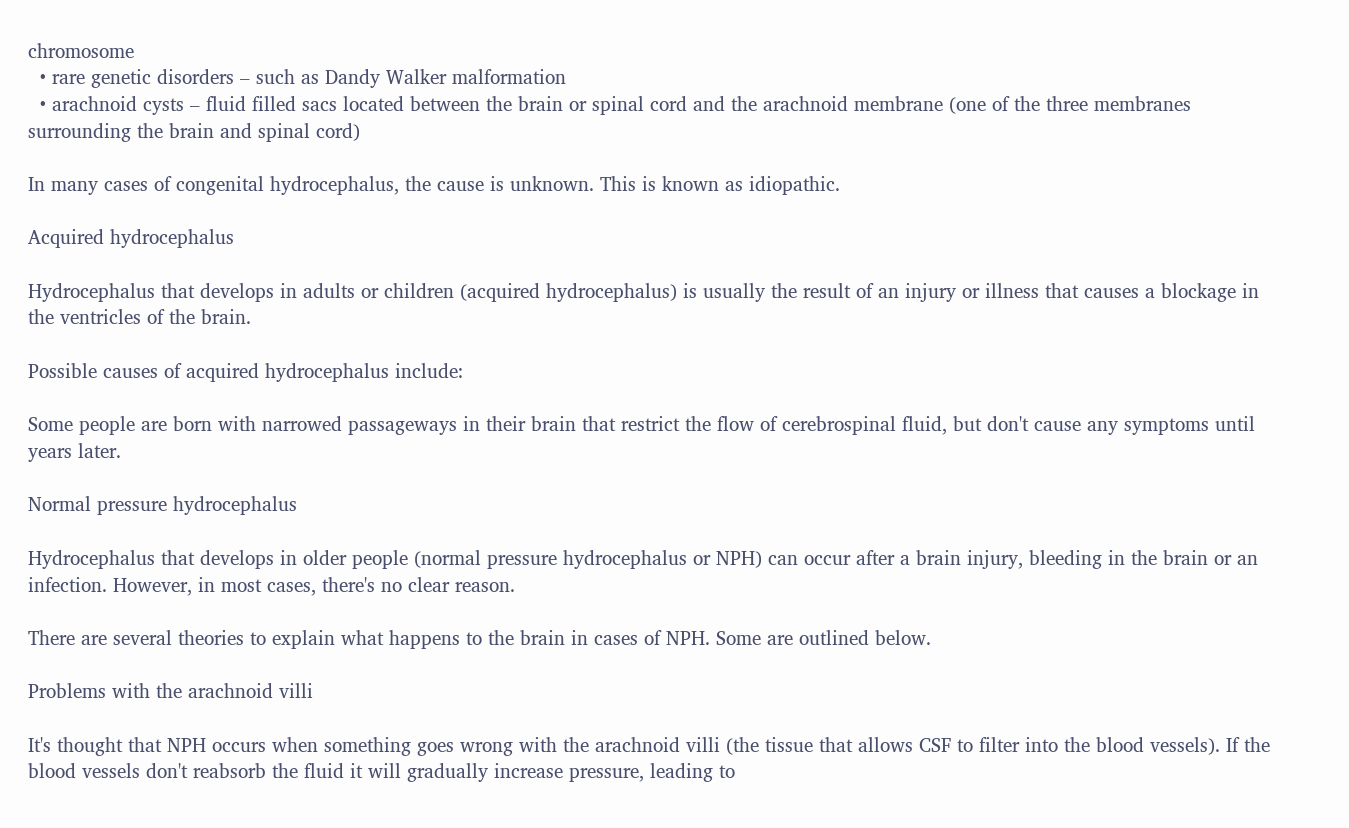chromosome
  • rare genetic disorders – such as Dandy Walker malformation
  • arachnoid cysts – fluid filled sacs located between the brain or spinal cord and the arachnoid membrane (one of the three membranes surrounding the brain and spinal cord)

In many cases of congenital hydrocephalus, the cause is unknown. This is known as idiopathic.

Acquired hydrocephalus

Hydrocephalus that develops in adults or children (acquired hydrocephalus) is usually the result of an injury or illness that causes a blockage in the ventricles of the brain.

Possible causes of acquired hydrocephalus include:

Some people are born with narrowed passageways in their brain that restrict the flow of cerebrospinal fluid, but don't cause any symptoms until years later.

Normal pressure hydrocephalus

Hydrocephalus that develops in older people (normal pressure hydrocephalus or NPH) can occur after a brain injury, bleeding in the brain or an infection. However, in most cases, there's no clear reason.

There are several theories to explain what happens to the brain in cases of NPH. Some are outlined below.

Problems with the arachnoid villi

It's thought that NPH occurs when something goes wrong with the arachnoid villi (the tissue that allows CSF to filter into the blood vessels). If the blood vessels don't reabsorb the fluid it will gradually increase pressure, leading to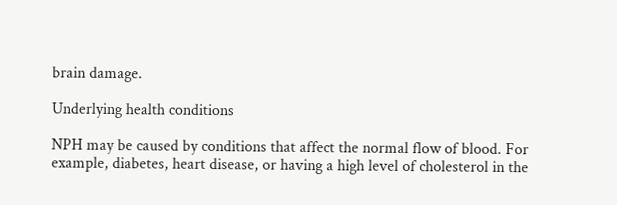brain damage.

Underlying health conditions

NPH may be caused by conditions that affect the normal flow of blood. For example, diabetes, heart disease, or having a high level of cholesterol in the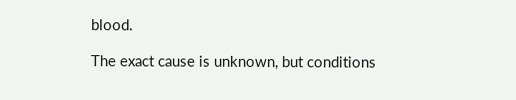blood.

The exact cause is unknown, but conditions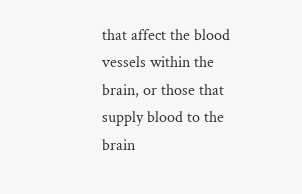that affect the blood vessels within the brain, or those that supply blood to the brain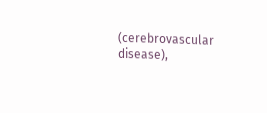(cerebrovascular disease),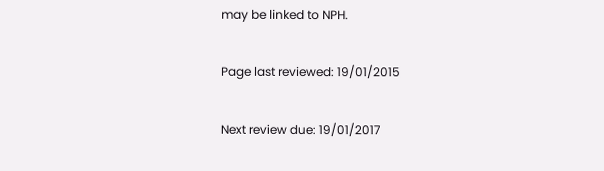may be linked to NPH.

Page last reviewed: 19/01/2015

Next review due: 19/01/2017